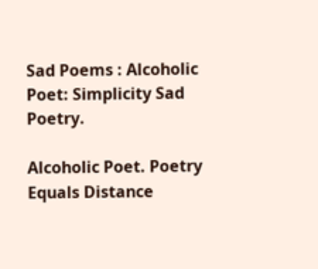Sad Poems : Alcoholic Poet: Simplicity Sad Poetry.

Alcoholic Poet. Poetry Equals Distance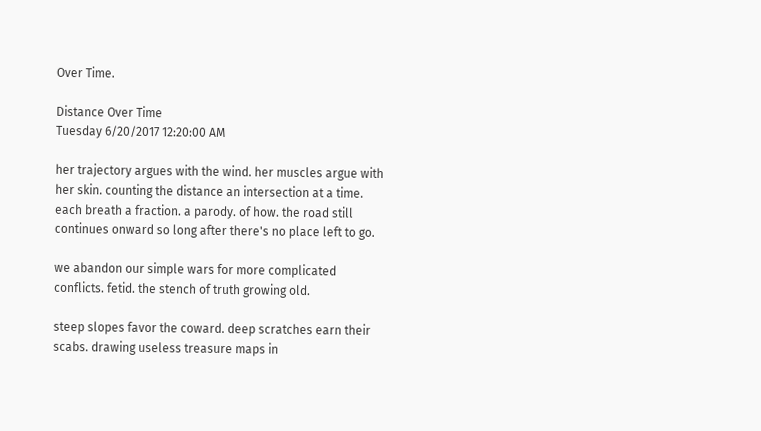Over Time.

Distance Over Time
Tuesday 6/20/2017 12:20:00 AM

her trajectory argues with the wind. her muscles argue with her skin. counting the distance an intersection at a time. each breath a fraction. a parody. of how. the road still continues onward so long after there's no place left to go.

we abandon our simple wars for more complicated conflicts. fetid. the stench of truth growing old.

steep slopes favor the coward. deep scratches earn their scabs. drawing useless treasure maps in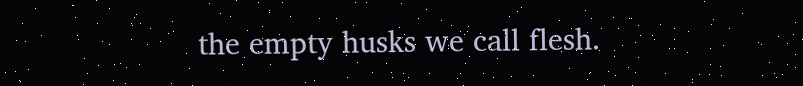the empty husks we call flesh.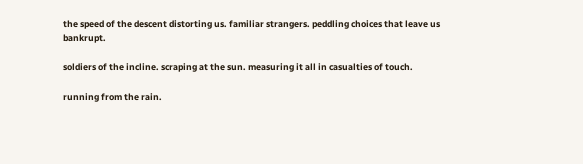the speed of the descent distorting us. familiar strangers. peddling choices that leave us bankrupt.

soldiers of the incline. scraping at the sun. measuring it all in casualties of touch.

running from the rain.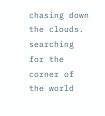chasing down the clouds. searching for the corner of the world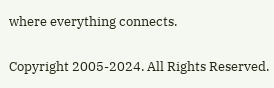where everything connects.


Copyright 2005-2024. All Rights Reserved.